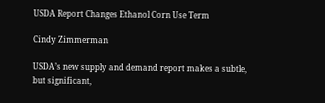USDA Report Changes Ethanol Corn Use Term

Cindy Zimmerman

USDA’s new supply and demand report makes a subtle, but significant,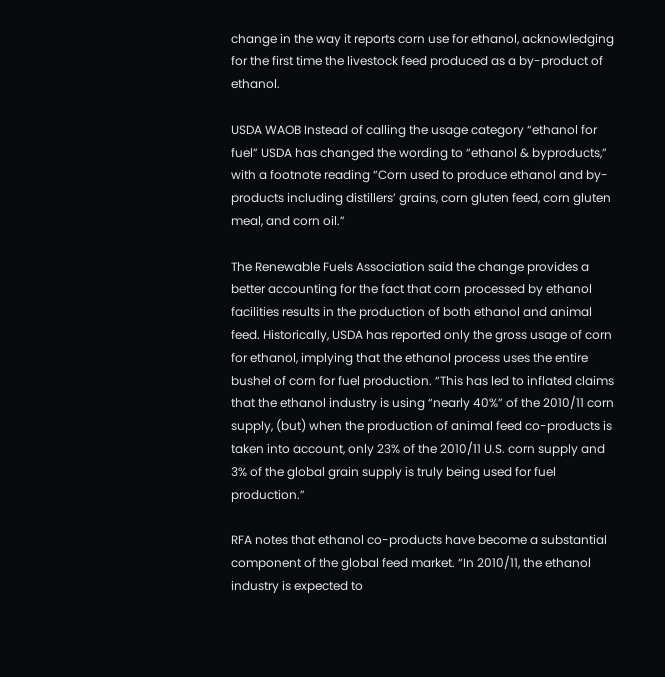change in the way it reports corn use for ethanol, acknowledging for the first time the livestock feed produced as a by-product of ethanol.

USDA WAOB Instead of calling the usage category “ethanol for fuel” USDA has changed the wording to “ethanol & byproducts,” with a footnote reading “Corn used to produce ethanol and by-products including distillers’ grains, corn gluten feed, corn gluten meal, and corn oil.”

The Renewable Fuels Association said the change provides a better accounting for the fact that corn processed by ethanol facilities results in the production of both ethanol and animal feed. Historically, USDA has reported only the gross usage of corn for ethanol, implying that the ethanol process uses the entire bushel of corn for fuel production. “This has led to inflated claims that the ethanol industry is using “nearly 40%” of the 2010/11 corn supply, (but) when the production of animal feed co-products is taken into account, only 23% of the 2010/11 U.S. corn supply and 3% of the global grain supply is truly being used for fuel production.”

RFA notes that ethanol co-products have become a substantial component of the global feed market. “In 2010/11, the ethanol industry is expected to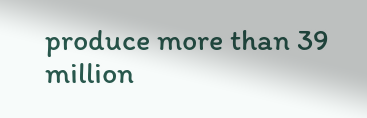produce more than 39 million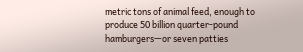metric tons of animal feed, enough to produce 50 billion quarter-pound hamburgers—or seven patties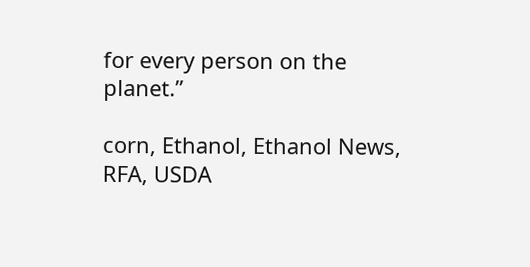for every person on the planet.”

corn, Ethanol, Ethanol News, RFA, USDA